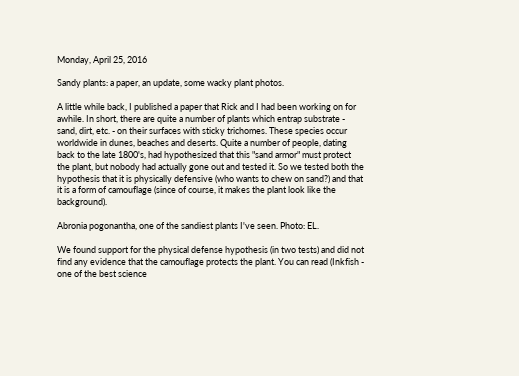Monday, April 25, 2016

Sandy plants: a paper, an update, some wacky plant photos.

A little while back, I published a paper that Rick and I had been working on for awhile. In short, there are quite a number of plants which entrap substrate - sand, dirt, etc. - on their surfaces with sticky trichomes. These species occur worldwide in dunes, beaches and deserts. Quite a number of people, dating back to the late 1800's, had hypothesized that this "sand armor" must protect the plant, but nobody had actually gone out and tested it. So we tested both the hypothesis that it is physically defensive (who wants to chew on sand?) and that it is a form of camouflage (since of course, it makes the plant look like the background).

Abronia pogonantha, one of the sandiest plants I've seen. Photo: EL.

We found support for the physical defense hypothesis (in two tests) and did not find any evidence that the camouflage protects the plant. You can read (Inkfish - one of the best science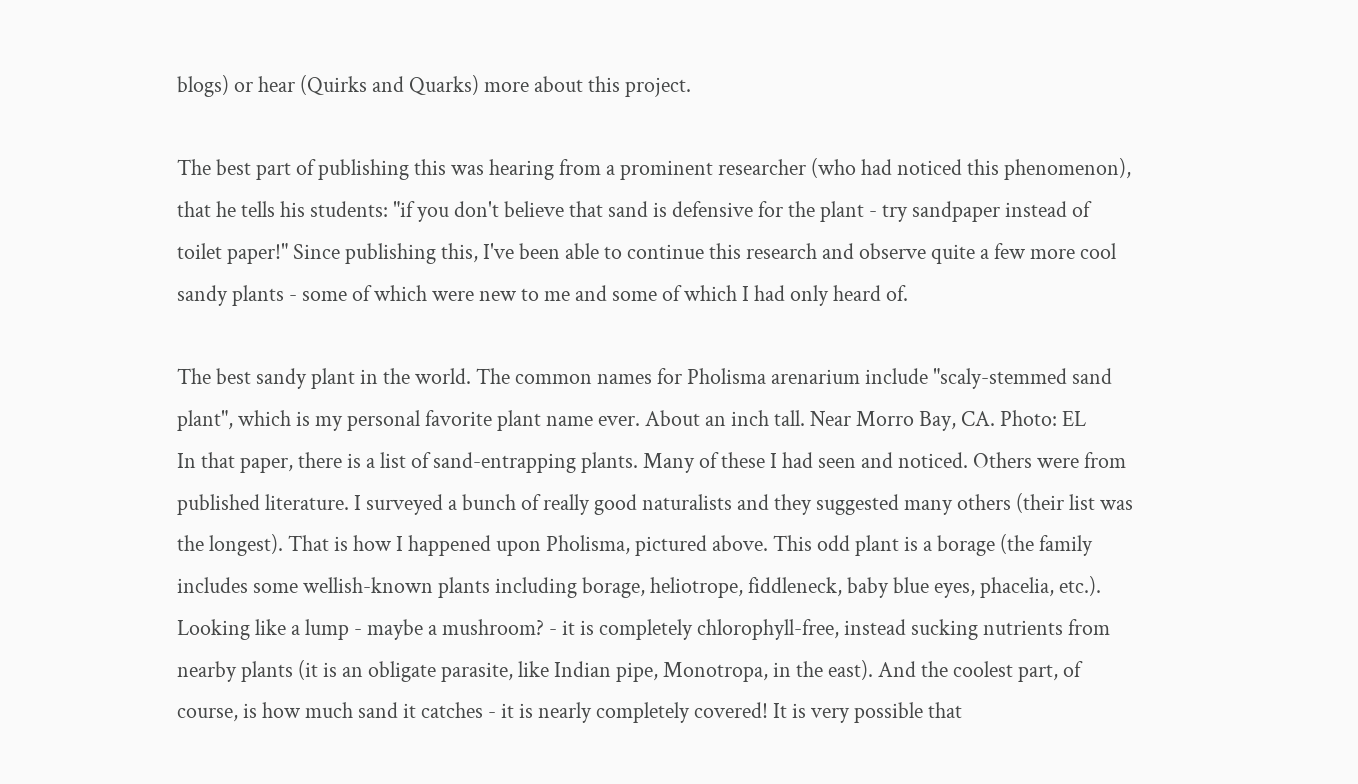blogs) or hear (Quirks and Quarks) more about this project.

The best part of publishing this was hearing from a prominent researcher (who had noticed this phenomenon), that he tells his students: "if you don't believe that sand is defensive for the plant - try sandpaper instead of toilet paper!" Since publishing this, I've been able to continue this research and observe quite a few more cool sandy plants - some of which were new to me and some of which I had only heard of.

The best sandy plant in the world. The common names for Pholisma arenarium include "scaly-stemmed sand plant", which is my personal favorite plant name ever. About an inch tall. Near Morro Bay, CA. Photo: EL
In that paper, there is a list of sand-entrapping plants. Many of these I had seen and noticed. Others were from published literature. I surveyed a bunch of really good naturalists and they suggested many others (their list was the longest). That is how I happened upon Pholisma, pictured above. This odd plant is a borage (the family includes some wellish-known plants including borage, heliotrope, fiddleneck, baby blue eyes, phacelia, etc.). Looking like a lump - maybe a mushroom? - it is completely chlorophyll-free, instead sucking nutrients from nearby plants (it is an obligate parasite, like Indian pipe, Monotropa, in the east). And the coolest part, of course, is how much sand it catches - it is nearly completely covered! It is very possible that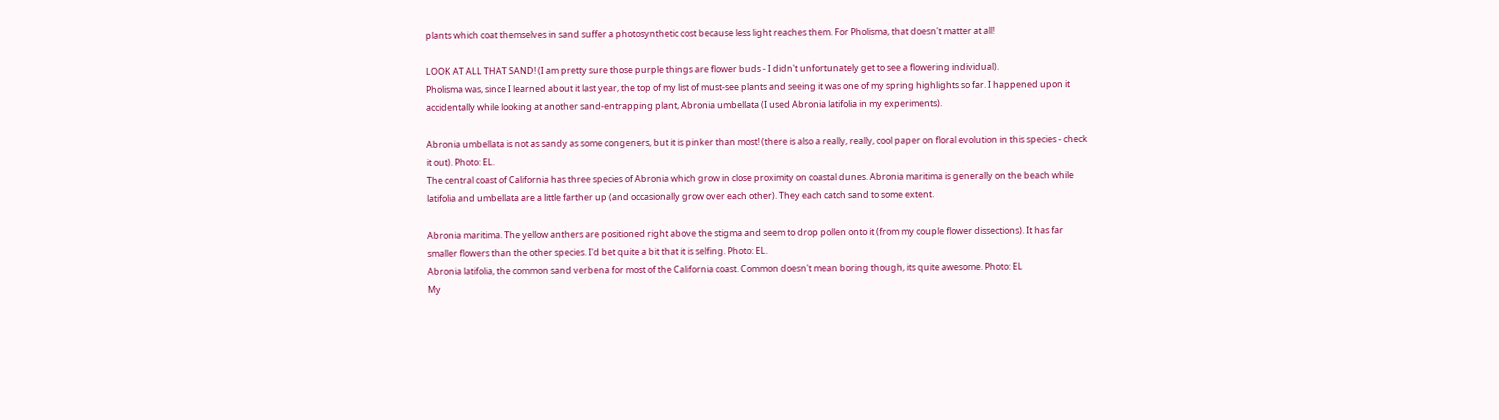plants which coat themselves in sand suffer a photosynthetic cost because less light reaches them. For Pholisma, that doesn't matter at all!

LOOK AT ALL THAT SAND! (I am pretty sure those purple things are flower buds - I didn't unfortunately get to see a flowering individual).
Pholisma was, since I learned about it last year, the top of my list of must-see plants and seeing it was one of my spring highlights so far. I happened upon it accidentally while looking at another sand-entrapping plant, Abronia umbellata (I used Abronia latifolia in my experiments).

Abronia umbellata is not as sandy as some congeners, but it is pinker than most! (there is also a really, really, cool paper on floral evolution in this species - check it out). Photo: EL.
The central coast of California has three species of Abronia which grow in close proximity on coastal dunes. Abronia maritima is generally on the beach while latifolia and umbellata are a little farther up (and occasionally grow over each other). They each catch sand to some extent.

Abronia maritima. The yellow anthers are positioned right above the stigma and seem to drop pollen onto it (from my couple flower dissections). It has far smaller flowers than the other species. I'd bet quite a bit that it is selfing. Photo: EL.
Abronia latifolia, the common sand verbena for most of the California coast. Common doesn't mean boring though, its quite awesome. Photo: EL
My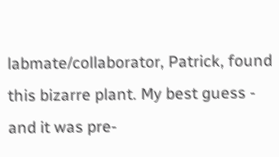labmate/collaborator, Patrick, found this bizarre plant. My best guess - and it was pre-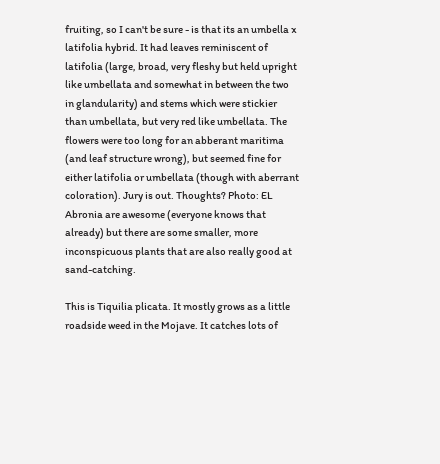fruiting, so I can't be sure - is that its an umbella x latifolia hybrid. It had leaves reminiscent of latifolia (large, broad, very fleshy but held upright like umbellata and somewhat in between the two in glandularity) and stems which were stickier than umbellata, but very red like umbellata. The flowers were too long for an abberant maritima (and leaf structure wrong), but seemed fine for either latifolia or umbellata (though with aberrant coloration). Jury is out. Thoughts? Photo: EL
Abronia are awesome (everyone knows that already) but there are some smaller, more inconspicuous plants that are also really good at sand-catching.

This is Tiquilia plicata. It mostly grows as a little roadside weed in the Mojave. It catches lots of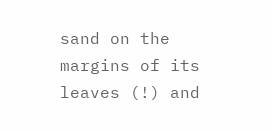sand on the margins of its leaves (!) and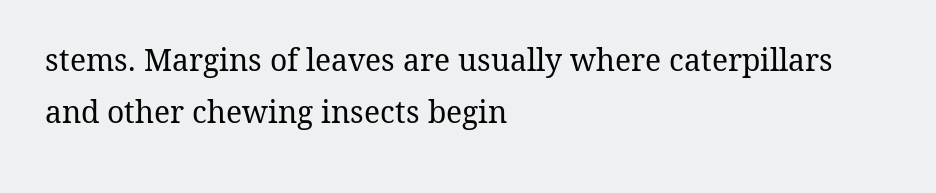stems. Margins of leaves are usually where caterpillars and other chewing insects begin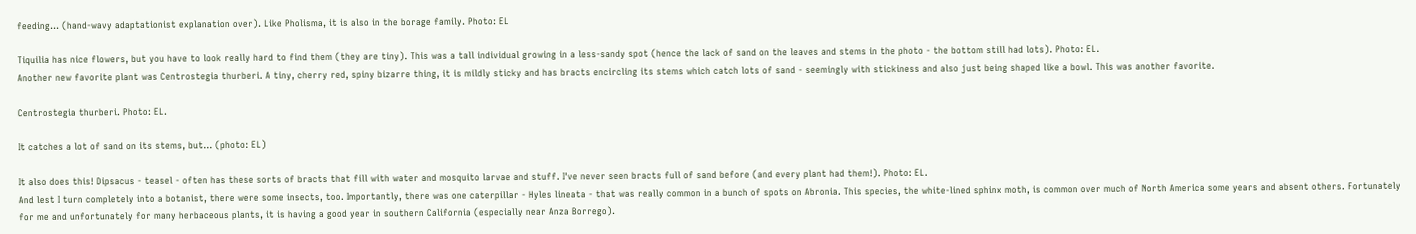feeding... (hand-wavy adaptationist explanation over). Like Pholisma, it is also in the borage family. Photo: EL

Tiquilia has nice flowers, but you have to look really hard to find them (they are tiny). This was a tall individual growing in a less-sandy spot (hence the lack of sand on the leaves and stems in the photo - the bottom still had lots). Photo: EL.
Another new favorite plant was Centrostegia thurberi. A tiny, cherry red, spiny bizarre thing, it is mildly sticky and has bracts encircling its stems which catch lots of sand - seemingly with stickiness and also just being shaped like a bowl. This was another favorite.

Centrostegia thurberi. Photo: EL.

It catches a lot of sand on its stems, but... (photo: EL)

It also does this! Dipsacus - teasel - often has these sorts of bracts that fill with water and mosquito larvae and stuff. I've never seen bracts full of sand before (and every plant had them!). Photo: EL.
And lest I turn completely into a botanist, there were some insects, too. Importantly, there was one caterpillar - Hyles lineata - that was really common in a bunch of spots on Abronia. This species, the white-lined sphinx moth, is common over much of North America some years and absent others. Fortunately for me and unfortunately for many herbaceous plants, it is having a good year in southern California (especially near Anza Borrego).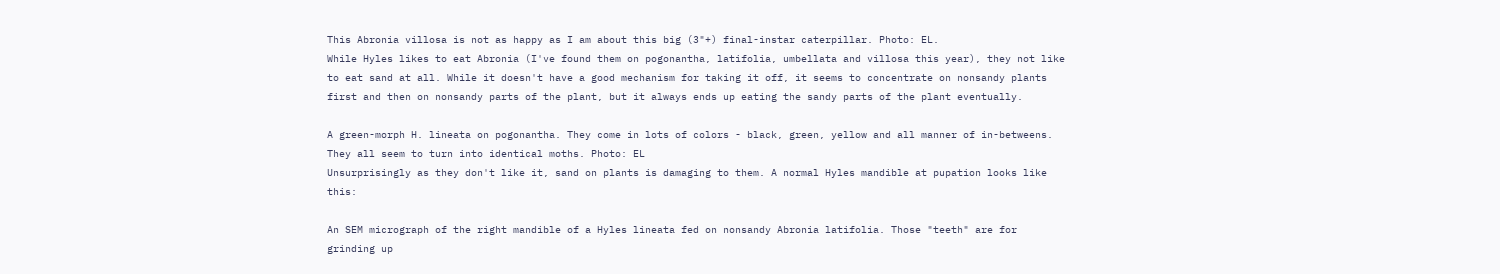This Abronia villosa is not as happy as I am about this big (3"+) final-instar caterpillar. Photo: EL.
While Hyles likes to eat Abronia (I've found them on pogonantha, latifolia, umbellata and villosa this year), they not like to eat sand at all. While it doesn't have a good mechanism for taking it off, it seems to concentrate on nonsandy plants first and then on nonsandy parts of the plant, but it always ends up eating the sandy parts of the plant eventually.

A green-morph H. lineata on pogonantha. They come in lots of colors - black, green, yellow and all manner of in-betweens. They all seem to turn into identical moths. Photo: EL
Unsurprisingly as they don't like it, sand on plants is damaging to them. A normal Hyles mandible at pupation looks like this:

An SEM micrograph of the right mandible of a Hyles lineata fed on nonsandy Abronia latifolia. Those "teeth" are for grinding up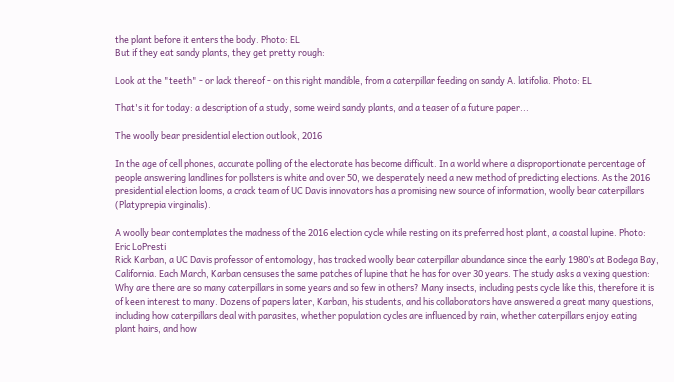the plant before it enters the body. Photo: EL
But if they eat sandy plants, they get pretty rough:

Look at the "teeth" - or lack thereof - on this right mandible, from a caterpillar feeding on sandy A. latifolia. Photo: EL

That's it for today: a description of a study, some weird sandy plants, and a teaser of a future paper...

The woolly bear presidential election outlook, 2016

In the age of cell phones, accurate polling of the electorate has become difficult. In a world where a disproportionate percentage of people answering landlines for pollsters is white and over 50, we desperately need a new method of predicting elections. As the 2016 presidential election looms, a crack team of UC Davis innovators has a promising new source of information, woolly bear caterpillars (Platyprepia virginalis).

A woolly bear contemplates the madness of the 2016 election cycle while resting on its preferred host plant, a coastal lupine. Photo: Eric LoPresti
Rick Karban, a UC Davis professor of entomology, has tracked woolly bear caterpillar abundance since the early 1980’s at Bodega Bay, California. Each March, Karban censuses the same patches of lupine that he has for over 30 years. The study asks a vexing question: Why are there are so many caterpillars in some years and so few in others? Many insects, including pests cycle like this, therefore it is of keen interest to many. Dozens of papers later, Karban, his students, and his collaborators have answered a great many questions, including how caterpillars deal with parasites, whether population cycles are influenced by rain, whether caterpillars enjoy eating plant hairs, and how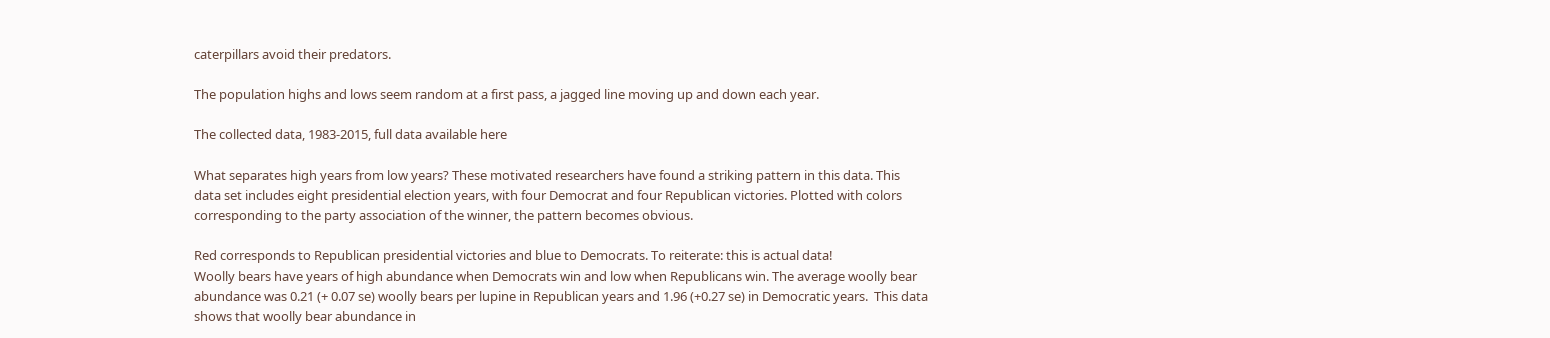caterpillars avoid their predators.

The population highs and lows seem random at a first pass, a jagged line moving up and down each year.

The collected data, 1983-2015, full data available here

What separates high years from low years? These motivated researchers have found a striking pattern in this data. This data set includes eight presidential election years, with four Democrat and four Republican victories. Plotted with colors corresponding to the party association of the winner, the pattern becomes obvious.

Red corresponds to Republican presidential victories and blue to Democrats. To reiterate: this is actual data!
Woolly bears have years of high abundance when Democrats win and low when Republicans win. The average woolly bear abundance was 0.21 (+ 0.07 se) woolly bears per lupine in Republican years and 1.96 (+0.27 se) in Democratic years.  This data shows that woolly bear abundance in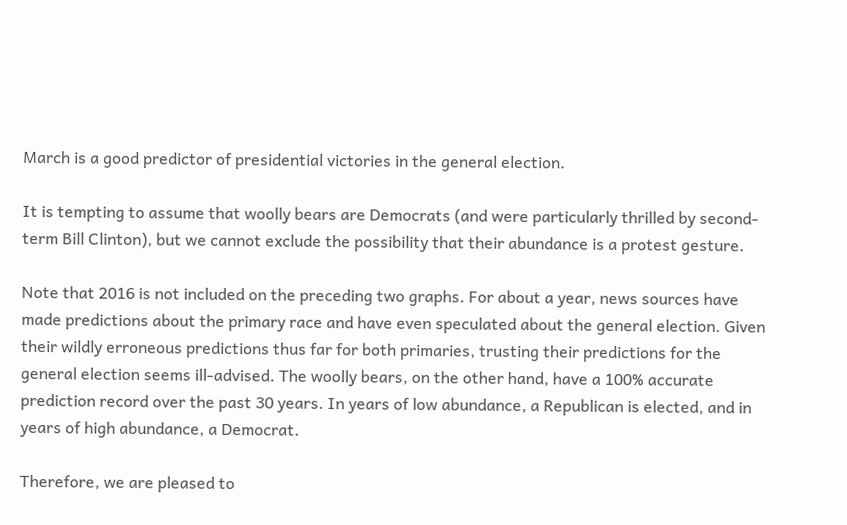March is a good predictor of presidential victories in the general election.

It is tempting to assume that woolly bears are Democrats (and were particularly thrilled by second-term Bill Clinton), but we cannot exclude the possibility that their abundance is a protest gesture.

Note that 2016 is not included on the preceding two graphs. For about a year, news sources have made predictions about the primary race and have even speculated about the general election. Given their wildly erroneous predictions thus far for both primaries, trusting their predictions for the general election seems ill-advised. The woolly bears, on the other hand, have a 100% accurate prediction record over the past 30 years. In years of low abundance, a Republican is elected, and in years of high abundance, a Democrat.

Therefore, we are pleased to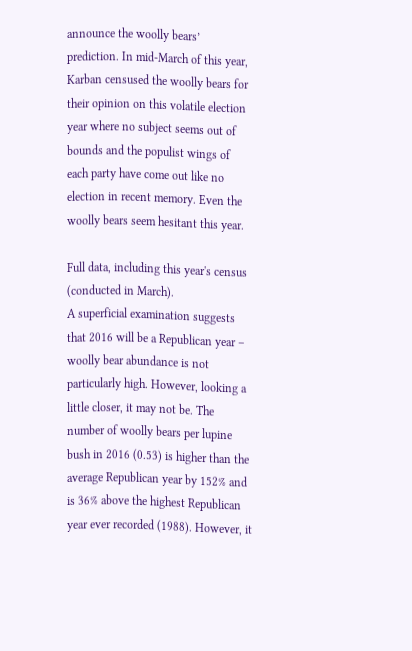announce the woolly bears’ prediction. In mid-March of this year, Karban censused the woolly bears for their opinion on this volatile election year where no subject seems out of bounds and the populist wings of each party have come out like no election in recent memory. Even the woolly bears seem hesitant this year.

Full data, including this year's census (conducted in March).
A superficial examination suggests that 2016 will be a Republican year – woolly bear abundance is not particularly high. However, looking a little closer, it may not be. The number of woolly bears per lupine bush in 2016 (0.53) is higher than the average Republican year by 152% and is 36% above the highest Republican year ever recorded (1988). However, it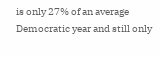is only 27% of an average Democratic year and still only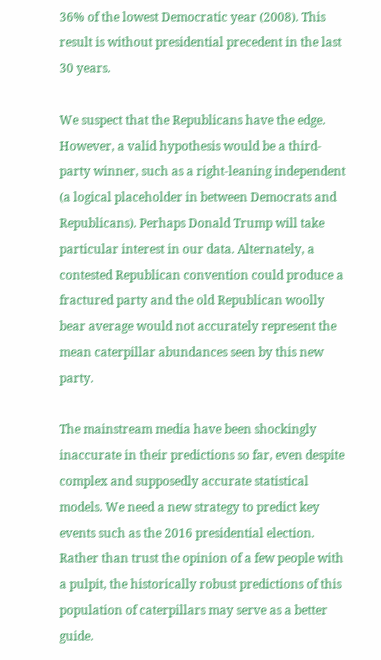36% of the lowest Democratic year (2008). This result is without presidential precedent in the last 30 years.

We suspect that the Republicans have the edge. However, a valid hypothesis would be a third-party winner, such as a right-leaning independent (a logical placeholder in between Democrats and Republicans). Perhaps Donald Trump will take particular interest in our data. Alternately, a contested Republican convention could produce a fractured party and the old Republican woolly bear average would not accurately represent the mean caterpillar abundances seen by this new party.

The mainstream media have been shockingly inaccurate in their predictions so far, even despite complex and supposedly accurate statistical models. We need a new strategy to predict key events such as the 2016 presidential election. Rather than trust the opinion of a few people with a pulpit, the historically robust predictions of this population of caterpillars may serve as a better guide.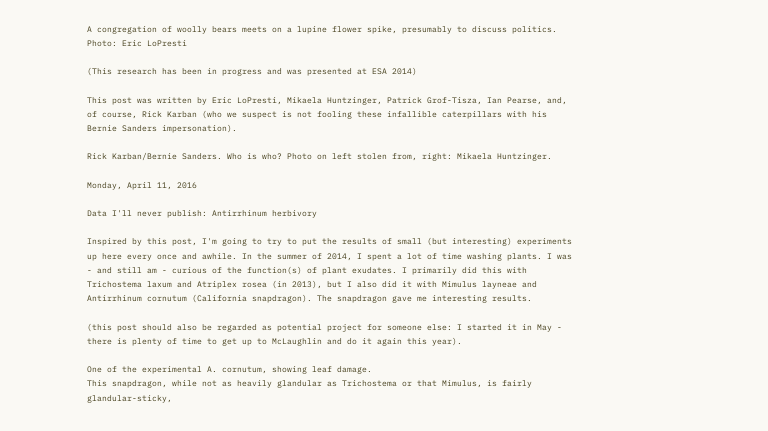A congregation of woolly bears meets on a lupine flower spike, presumably to discuss politics. Photo: Eric LoPresti

(This research has been in progress and was presented at ESA 2014)

This post was written by Eric LoPresti, Mikaela Huntzinger, Patrick Grof-Tisza, Ian Pearse, and, of course, Rick Karban (who we suspect is not fooling these infallible caterpillars with his Bernie Sanders impersonation).

Rick Karban/Bernie Sanders. Who is who? Photo on left stolen from, right: Mikaela Huntzinger.

Monday, April 11, 2016

Data I'll never publish: Antirrhinum herbivory

Inspired by this post, I'm going to try to put the results of small (but interesting) experiments up here every once and awhile. In the summer of 2014, I spent a lot of time washing plants. I was - and still am - curious of the function(s) of plant exudates. I primarily did this with Trichostema laxum and Atriplex rosea (in 2013), but I also did it with Mimulus layneae and Antirrhinum cornutum (California snapdragon). The snapdragon gave me interesting results.

(this post should also be regarded as potential project for someone else: I started it in May - there is plenty of time to get up to McLaughlin and do it again this year).

One of the experimental A. cornutum, showing leaf damage.
This snapdragon, while not as heavily glandular as Trichostema or that Mimulus, is fairly glandular-sticky,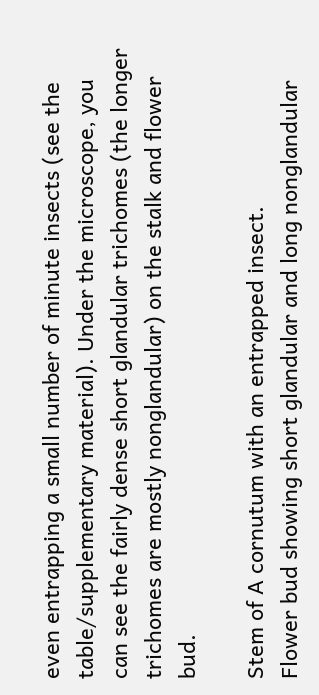even entrapping a small number of minute insects (see the table/supplementary material). Under the microscope, you can see the fairly dense short glandular trichomes (the longer trichomes are mostly nonglandular) on the stalk and flower bud.

Stem of A cornutum with an entrapped insect.
Flower bud showing short glandular and long nonglandular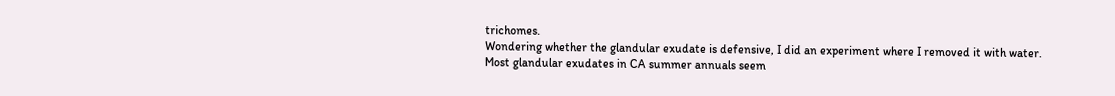trichomes.
Wondering whether the glandular exudate is defensive, I did an experiment where I removed it with water. Most glandular exudates in CA summer annuals seem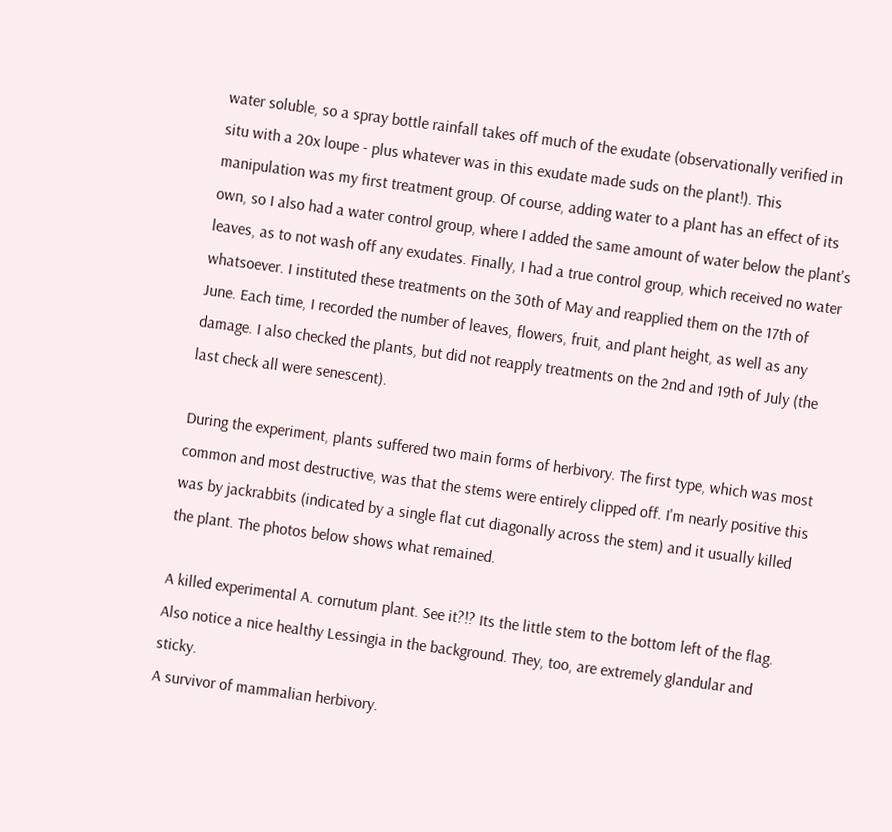water soluble, so a spray bottle rainfall takes off much of the exudate (observationally verified in situ with a 20x loupe - plus whatever was in this exudate made suds on the plant!). This manipulation was my first treatment group. Of course, adding water to a plant has an effect of its own, so I also had a water control group, where I added the same amount of water below the plant's leaves, as to not wash off any exudates. Finally, I had a true control group, which received no water whatsoever. I instituted these treatments on the 30th of May and reapplied them on the 17th of June. Each time, I recorded the number of leaves, flowers, fruit, and plant height, as well as any damage. I also checked the plants, but did not reapply treatments on the 2nd and 19th of July (the last check all were senescent).

During the experiment, plants suffered two main forms of herbivory. The first type, which was most common and most destructive, was that the stems were entirely clipped off. I'm nearly positive this was by jackrabbits (indicated by a single flat cut diagonally across the stem) and it usually killed the plant. The photos below shows what remained.

A killed experimental A. cornutum plant. See it?!? Its the little stem to the bottom left of the flag. Also notice a nice healthy Lessingia in the background. They, too, are extremely glandular and sticky.
A survivor of mammalian herbivory.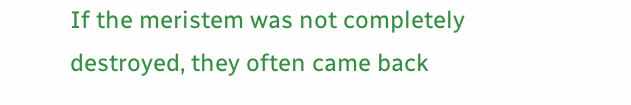If the meristem was not completely destroyed, they often came back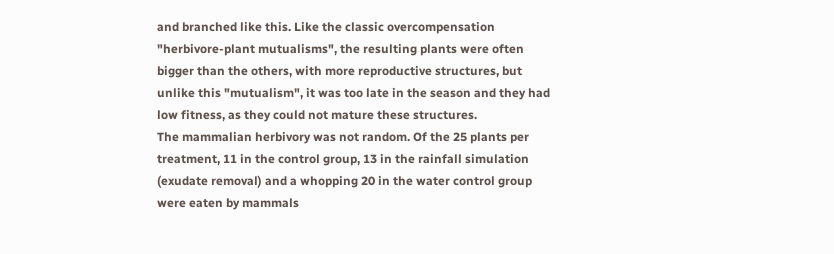and branched like this. Like the classic overcompensation "herbivore-plant mutualisms", the resulting plants were often bigger than the others, with more reproductive structures, but unlike this "mutualism", it was too late in the season and they had low fitness, as they could not mature these structures.
The mammalian herbivory was not random. Of the 25 plants per treatment, 11 in the control group, 13 in the rainfall simulation (exudate removal) and a whopping 20 in the water control group were eaten by mammals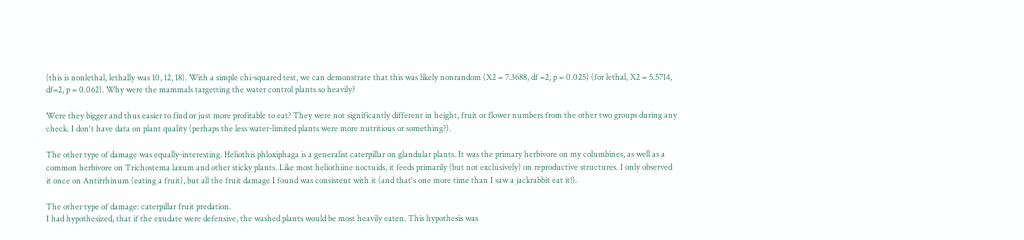(this is nonlethal, lethally was 10, 12, 18). With a simple chi-squared test, we can demonstrate that this was likely nonrandom (X2 = 7.3688, df =2, p = 0.025) (for lethal, X2 = 5.5714, df=2, p = 0.062). Why were the mammals targetting the water control plants so heavily?

Were they bigger and thus easier to find or just more profitable to eat? They were not significantly different in height, fruit or flower numbers from the other two groups during any check. I don't have data on plant quality (perhaps the less water-limited plants were more nutritious or something?).

The other type of damage was equally-interesting. Heliothis phloxiphaga is a generalist caterpillar on glandular plants. It was the primary herbivore on my columbines, as well as a common herbivore on Trichostema laxum and other sticky plants. Like most heliothiine noctuids, it feeds primarily (but not exclusively) on reproductive structures. I only observed it once on Antirrhinum (eating a fruit), but all the fruit damage I found was consistent with it (and that's one more time than I saw a jackrabbit eat it!).

The other type of damage: caterpillar fruit predation.
I had hypothesized, that if the exudate were defensive, the washed plants would be most heavily eaten. This hypothesis was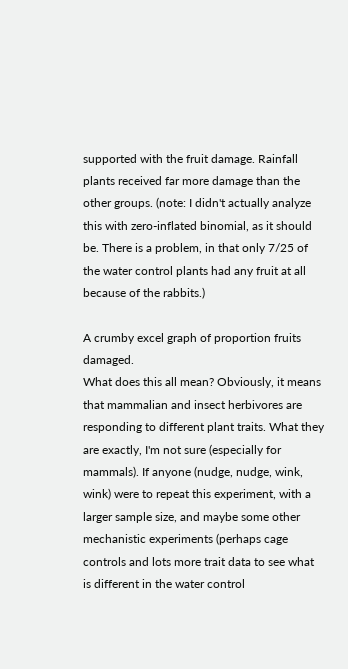supported with the fruit damage. Rainfall plants received far more damage than the other groups. (note: I didn't actually analyze this with zero-inflated binomial, as it should be. There is a problem, in that only 7/25 of the water control plants had any fruit at all because of the rabbits.)

A crumby excel graph of proportion fruits damaged.
What does this all mean? Obviously, it means that mammalian and insect herbivores are responding to different plant traits. What they are exactly, I'm not sure (especially for mammals). If anyone (nudge, nudge, wink, wink) were to repeat this experiment, with a larger sample size, and maybe some other mechanistic experiments (perhaps cage controls and lots more trait data to see what is different in the water control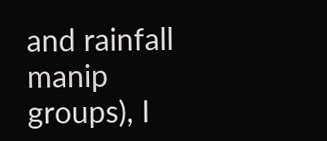and rainfall manip groups), I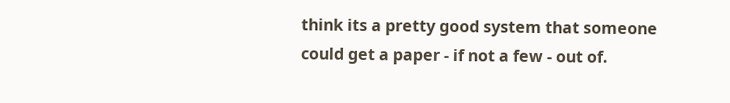think its a pretty good system that someone could get a paper - if not a few - out of.